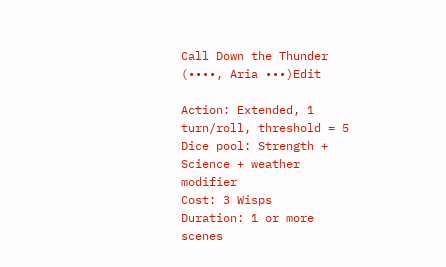Call Down the Thunder (••••, Aria •••)Edit

Action: Extended, 1 turn/roll, threshold = 5
Dice pool: Strength + Science + weather modifier
Cost: 3 Wisps
Duration: 1 or more scenes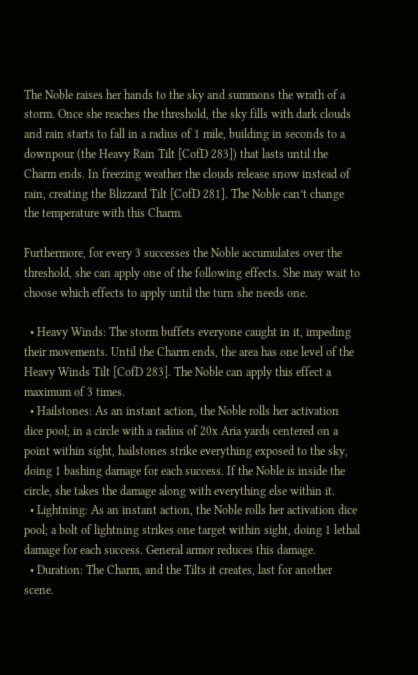The Noble raises her hands to the sky and summons the wrath of a storm. Once she reaches the threshold, the sky fills with dark clouds and rain starts to fall in a radius of 1 mile, building in seconds to a downpour (the Heavy Rain Tilt [CofD 283]) that lasts until the Charm ends. In freezing weather the clouds release snow instead of rain, creating the Blizzard Tilt [CofD 281]. The Noble can’t change the temperature with this Charm.

Furthermore, for every 3 successes the Noble accumulates over the threshold, she can apply one of the following effects. She may wait to choose which effects to apply until the turn she needs one.

  • Heavy Winds: The storm buffets everyone caught in it, impeding their movements. Until the Charm ends, the area has one level of the Heavy Winds Tilt [CofD 283]. The Noble can apply this effect a maximum of 3 times.
  • Hailstones: As an instant action, the Noble rolls her activation dice pool; in a circle with a radius of 20x Aria yards centered on a point within sight, hailstones strike everything exposed to the sky, doing 1 bashing damage for each success. If the Noble is inside the circle, she takes the damage along with everything else within it.
  • Lightning: As an instant action, the Noble rolls her activation dice pool; a bolt of lightning strikes one target within sight, doing 1 lethal damage for each success. General armor reduces this damage.
  • Duration: The Charm, and the Tilts it creates, last for another scene.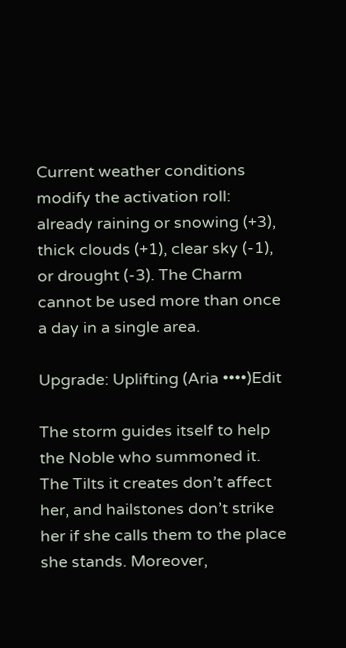Current weather conditions modify the activation roll: already raining or snowing (+3), thick clouds (+1), clear sky (-1), or drought (-3). The Charm cannot be used more than once a day in a single area.

Upgrade: Uplifting (Aria ••••)Edit

The storm guides itself to help the Noble who summoned it. The Tilts it creates don’t affect her, and hailstones don’t strike her if she calls them to the place she stands. Moreover,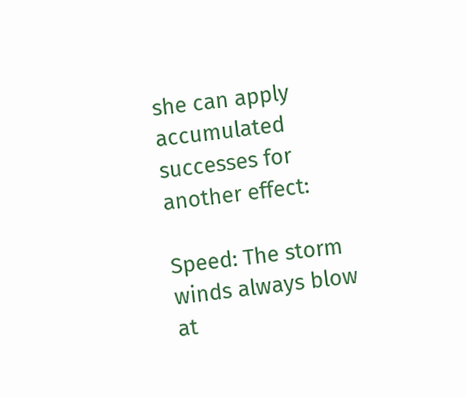she can apply accumulated successes for another effect:

Speed: The storm winds always blow at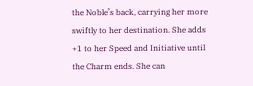the Noble’s back, carrying her more swiftly to her destination. She adds +1 to her Speed and Initiative until the Charm ends. She can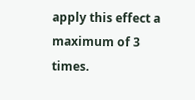apply this effect a maximum of 3 times.